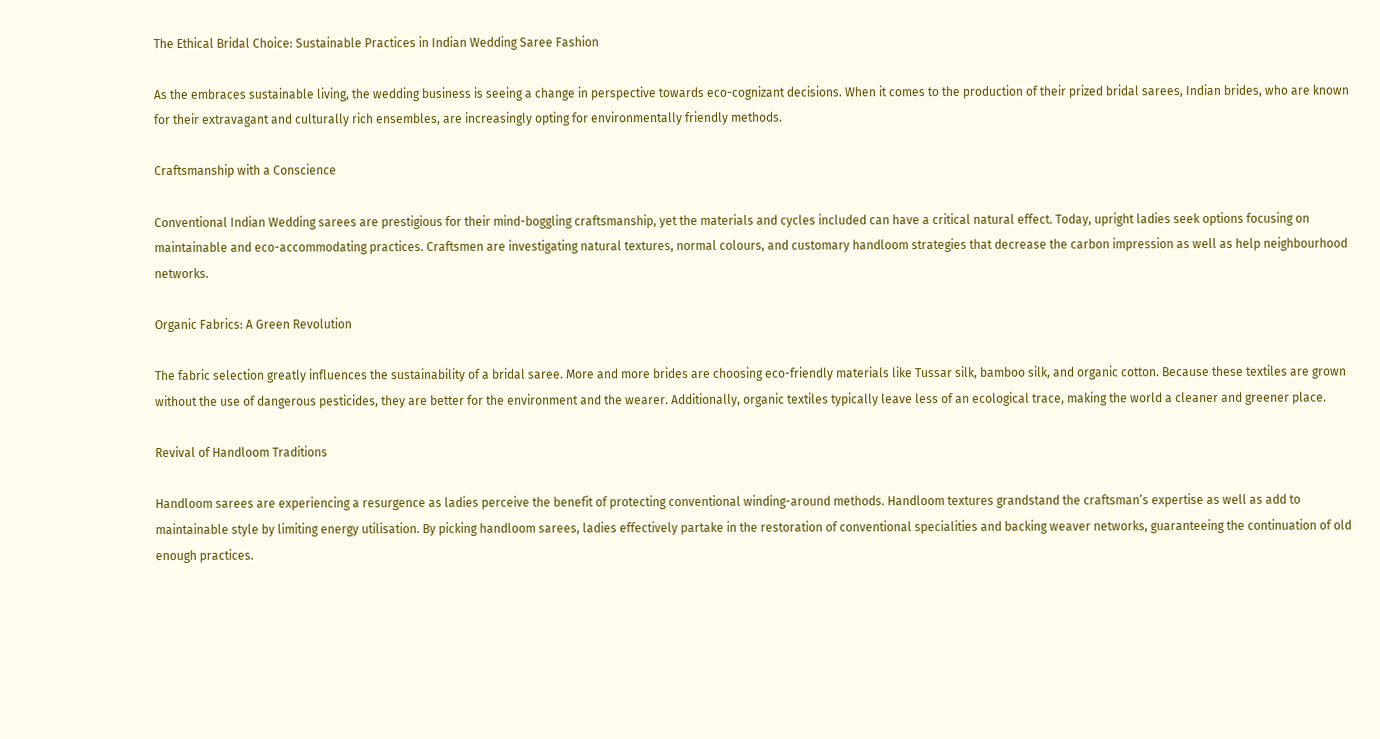The Ethical Bridal Choice: Sustainable Practices in Indian Wedding Saree Fashion

As the embraces sustainable living, the wedding business is seeing a change in perspective towards eco-cognizant decisions. When it comes to the production of their prized bridal sarees, Indian brides, who are known for their extravagant and culturally rich ensembles, are increasingly opting for environmentally friendly methods.

Craftsmanship with a Conscience

Conventional Indian Wedding sarees are prestigious for their mind-boggling craftsmanship, yet the materials and cycles included can have a critical natural effect. Today, upright ladies seek options focusing on maintainable and eco-accommodating practices. Craftsmen are investigating natural textures, normal colours, and customary handloom strategies that decrease the carbon impression as well as help neighbourhood networks.

Organic Fabrics: A Green Revolution

The fabric selection greatly influences the sustainability of a bridal saree. More and more brides are choosing eco-friendly materials like Tussar silk, bamboo silk, and organic cotton. Because these textiles are grown without the use of dangerous pesticides, they are better for the environment and the wearer. Additionally, organic textiles typically leave less of an ecological trace, making the world a cleaner and greener place.

Revival of Handloom Traditions

Handloom sarees are experiencing a resurgence as ladies perceive the benefit of protecting conventional winding-around methods. Handloom textures grandstand the craftsman’s expertise as well as add to maintainable style by limiting energy utilisation. By picking handloom sarees, ladies effectively partake in the restoration of conventional specialities and backing weaver networks, guaranteeing the continuation of old enough practices.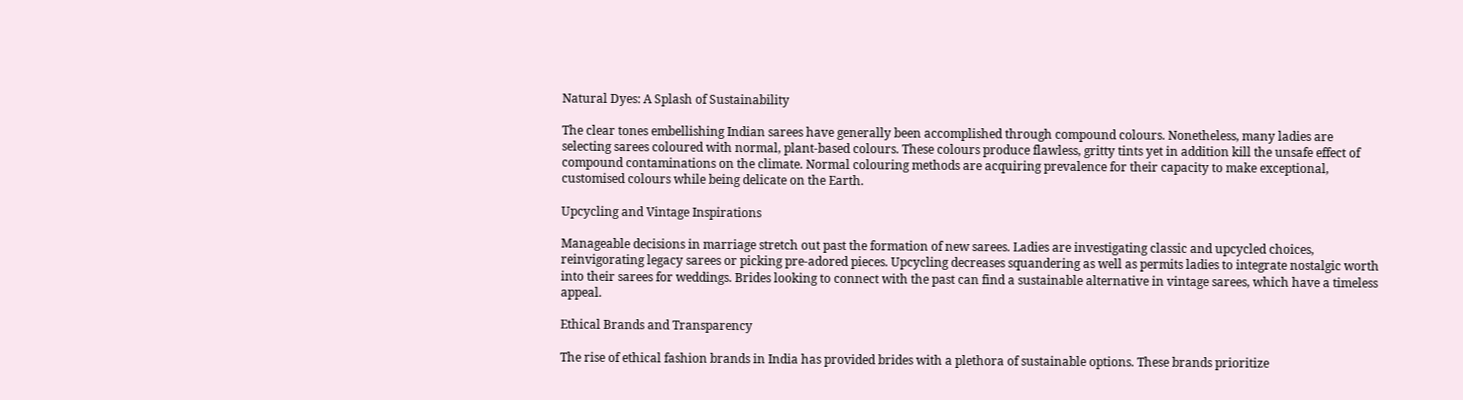Natural Dyes: A Splash of Sustainability

The clear tones embellishing Indian sarees have generally been accomplished through compound colours. Nonetheless, many ladies are selecting sarees coloured with normal, plant-based colours. These colours produce flawless, gritty tints yet in addition kill the unsafe effect of compound contaminations on the climate. Normal colouring methods are acquiring prevalence for their capacity to make exceptional, customised colours while being delicate on the Earth.

Upcycling and Vintage Inspirations

Manageable decisions in marriage stretch out past the formation of new sarees. Ladies are investigating classic and upcycled choices, reinvigorating legacy sarees or picking pre-adored pieces. Upcycling decreases squandering as well as permits ladies to integrate nostalgic worth into their sarees for weddings. Brides looking to connect with the past can find a sustainable alternative in vintage sarees, which have a timeless appeal.

Ethical Brands and Transparency

The rise of ethical fashion brands in India has provided brides with a plethora of sustainable options. These brands prioritize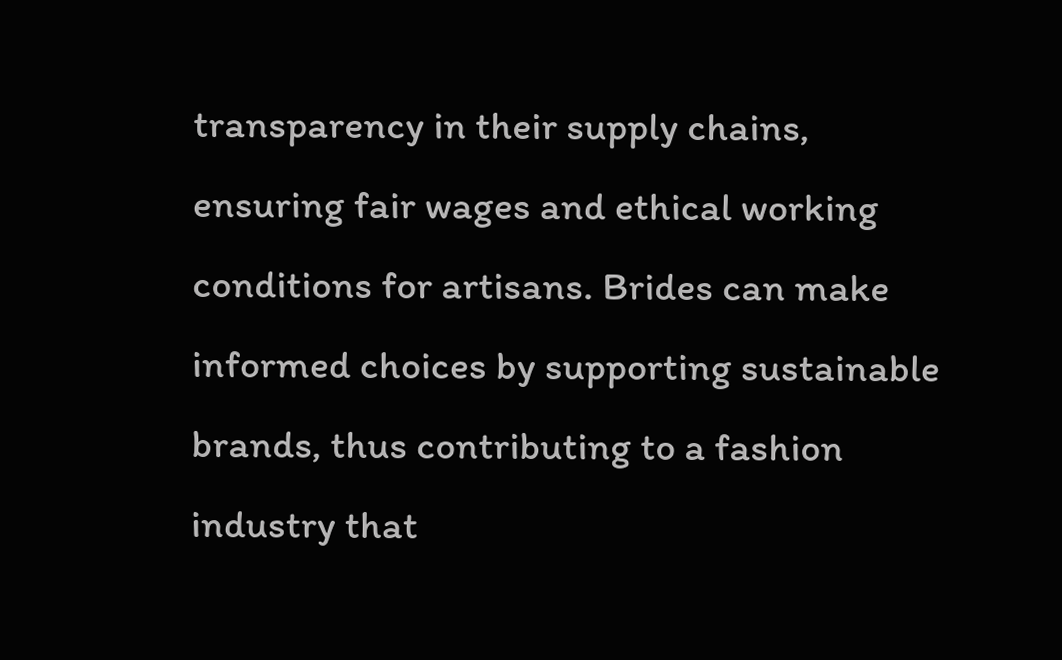transparency in their supply chains, ensuring fair wages and ethical working conditions for artisans. Brides can make informed choices by supporting sustainable brands, thus contributing to a fashion industry that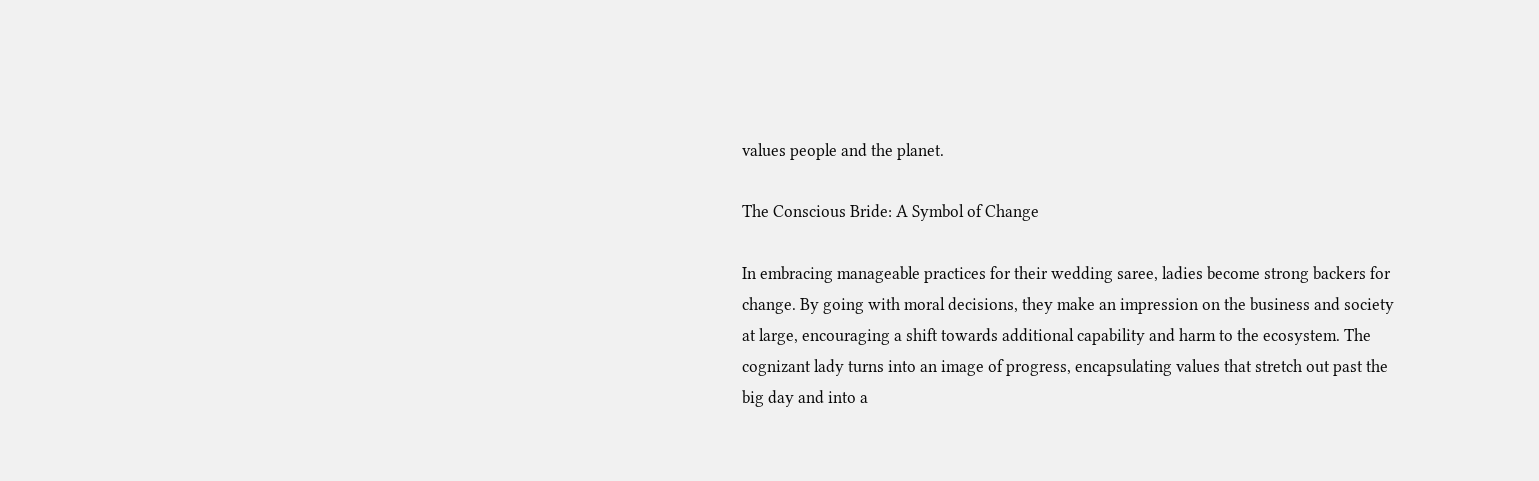values people and the planet.

The Conscious Bride: A Symbol of Change

In embracing manageable practices for their wedding saree, ladies become strong backers for change. By going with moral decisions, they make an impression on the business and society at large, encouraging a shift towards additional capability and harm to the ecosystem. The cognizant lady turns into an image of progress, encapsulating values that stretch out past the big day and into a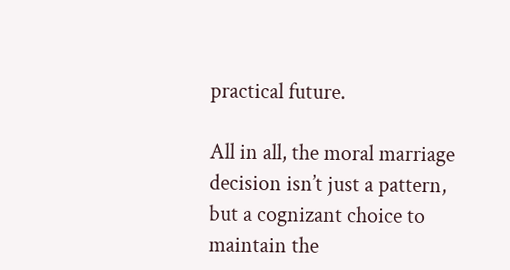practical future.

All in all, the moral marriage decision isn’t just a pattern, but a cognizant choice to maintain the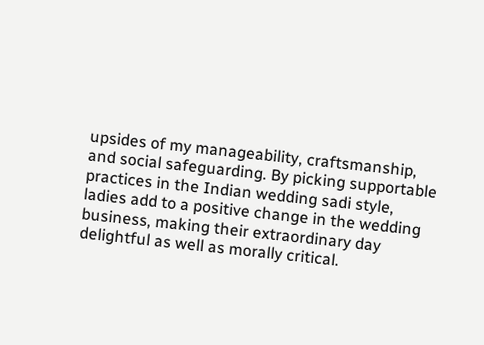upsides of my manageability, craftsmanship, and social safeguarding. By picking supportable practices in the Indian wedding sadi style, ladies add to a positive change in the wedding business, making their extraordinary day delightful as well as morally critical.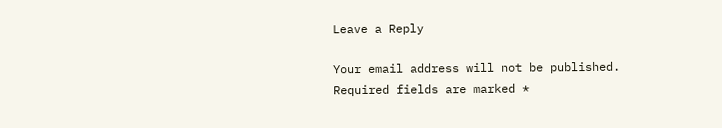Leave a Reply

Your email address will not be published. Required fields are marked *